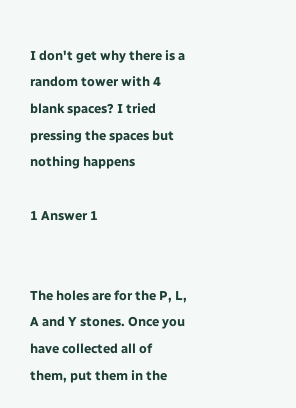I don't get why there is a random tower with 4 blank spaces? I tried pressing the spaces but nothing happens

1 Answer 1


The holes are for the P, L, A and Y stones. Once you have collected all of them, put them in the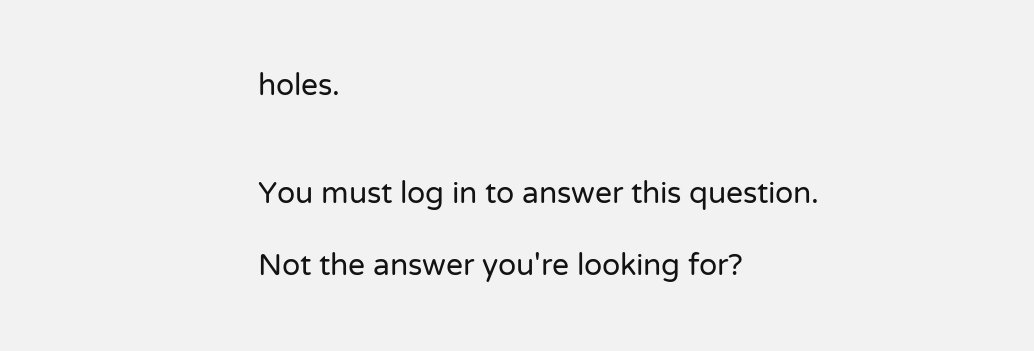holes.


You must log in to answer this question.

Not the answer you're looking for?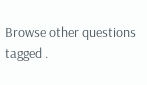Browse other questions tagged .